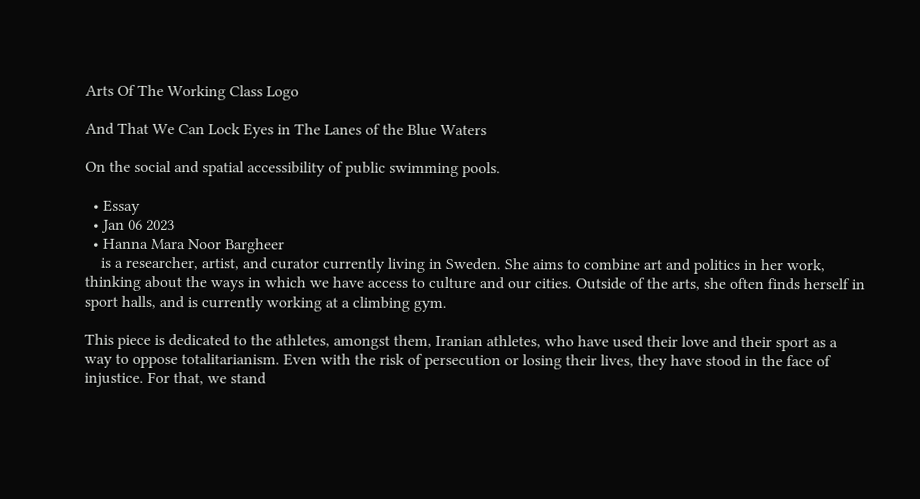Arts Of The Working Class Logo

And That We Can Lock Eyes in The Lanes of the Blue Waters

On the social and spatial accessibility of public swimming pools.

  • Essay
  • Jan 06 2023
  • Hanna Mara Noor Bargheer
    is a researcher, artist, and curator currently living in Sweden. She aims to combine art and politics in her work, thinking about the ways in which we have access to culture and our cities. Outside of the arts, she often finds herself in sport halls, and is currently working at a climbing gym.

This piece is dedicated to the athletes, amongst them, Iranian athletes, who have used their love and their sport as a way to oppose totalitarianism. Even with the risk of persecution or losing their lives, they have stood in the face of injustice. For that, we stand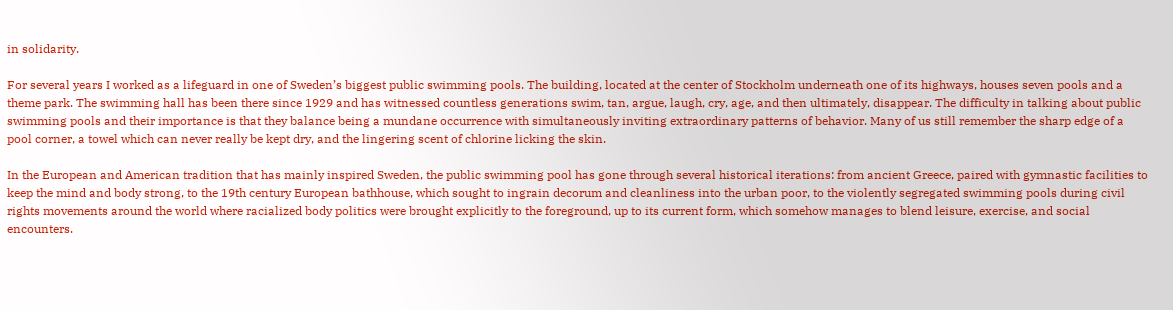in solidarity.

For several years I worked as a lifeguard in one of Sweden’s biggest public swimming pools. The building, located at the center of Stockholm underneath one of its highways, houses seven pools and a  theme park. The swimming hall has been there since 1929 and has witnessed countless generations swim, tan, argue, laugh, cry, age, and then ultimately, disappear. The difficulty in talking about public swimming pools and their importance is that they balance being a mundane occurrence with simultaneously inviting extraordinary patterns of behavior. Many of us still remember the sharp edge of a pool corner, a towel which can never really be kept dry, and the lingering scent of chlorine licking the skin.

In the European and American tradition that has mainly inspired Sweden, the public swimming pool has gone through several historical iterations: from ancient Greece, paired with gymnastic facilities to keep the mind and body strong, to the 19th century European bathhouse, which sought to ingrain decorum and cleanliness into the urban poor, to the violently segregated swimming pools during civil rights movements around the world where racialized body politics were brought explicitly to the foreground, up to its current form, which somehow manages to blend leisure, exercise, and social encounters.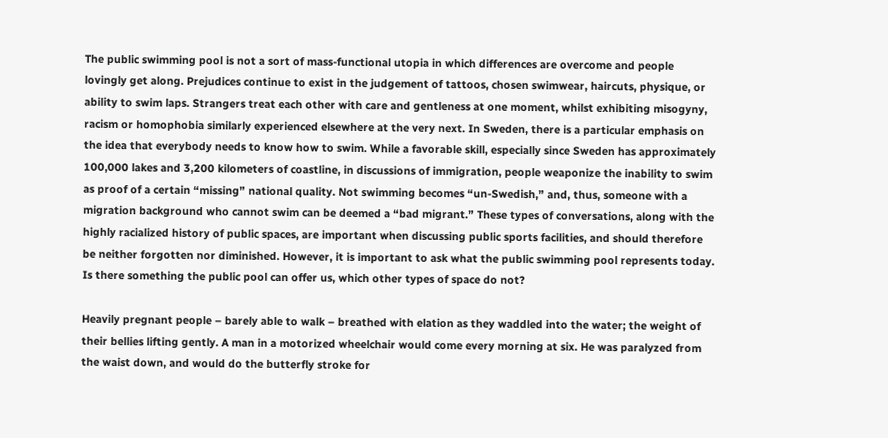The public swimming pool is not a sort of mass-functional utopia in which differences are overcome and people lovingly get along. Prejudices continue to exist in the judgement of tattoos, chosen swimwear, haircuts, physique, or ability to swim laps. Strangers treat each other with care and gentleness at one moment, whilst exhibiting misogyny, racism or homophobia similarly experienced elsewhere at the very next. In Sweden, there is a particular emphasis on the idea that everybody needs to know how to swim. While a favorable skill, especially since Sweden has approximately 100,000 lakes and 3,200 kilometers of coastline, in discussions of immigration, people weaponize the inability to swim as proof of a certain “missing” national quality. Not swimming becomes “un-Swedish,” and, thus, someone with a migration background who cannot swim can be deemed a “bad migrant.” These types of conversations, along with the highly racialized history of public spaces, are important when discussing public sports facilities, and should therefore be neither forgotten nor diminished. However, it is important to ask what the public swimming pool represents today. Is there something the public pool can offer us, which other types of space do not?

Heavily pregnant people – barely able to walk – breathed with elation as they waddled into the water; the weight of their bellies lifting gently. A man in a motorized wheelchair would come every morning at six. He was paralyzed from the waist down, and would do the butterfly stroke for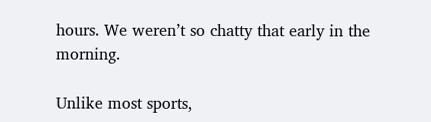hours. We weren’t so chatty that early in the morning.

Unlike most sports,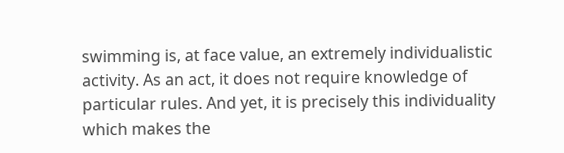swimming is, at face value, an extremely individualistic activity. As an act, it does not require knowledge of particular rules. And yet, it is precisely this individuality which makes the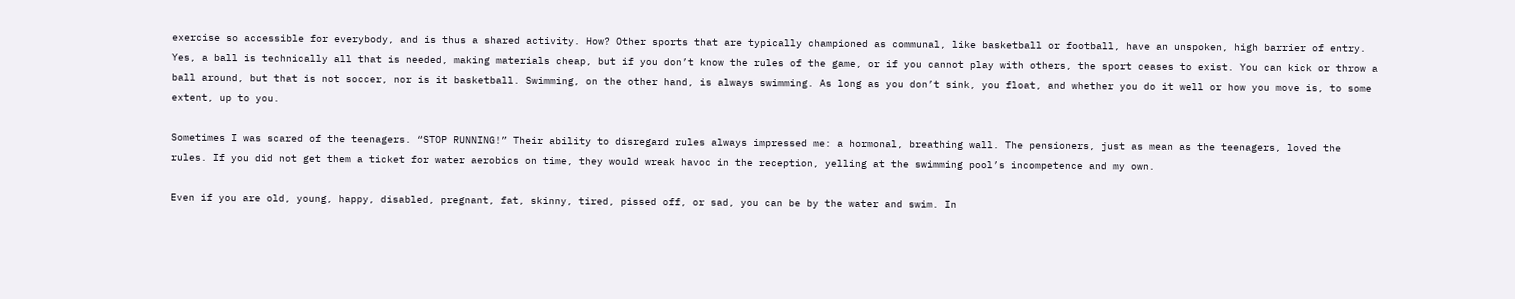exercise so accessible for everybody, and is thus a shared activity. How? Other sports that are typically championed as communal, like basketball or football, have an unspoken, high barrier of entry. Yes, a ball is technically all that is needed, making materials cheap, but if you don’t know the rules of the game, or if you cannot play with others, the sport ceases to exist. You can kick or throw a ball around, but that is not soccer, nor is it basketball. Swimming, on the other hand, is always swimming. As long as you don’t sink, you float, and whether you do it well or how you move is, to some extent, up to you.

Sometimes I was scared of the teenagers. “STOP RUNNING!” Their ability to disregard rules always impressed me: a hormonal, breathing wall. The pensioners, just as mean as the teenagers, loved the rules. If you did not get them a ticket for water aerobics on time, they would wreak havoc in the reception, yelling at the swimming pool’s incompetence and my own.

Even if you are old, young, happy, disabled, pregnant, fat, skinny, tired, pissed off, or sad, you can be by the water and swim. In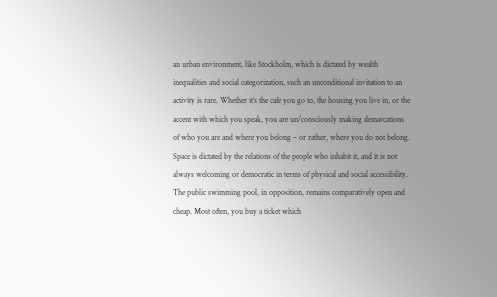an urban environment, like Stockholm, which is dictated by wealth inequalities and social categorization, such an unconditional invitation to an activity is rare. Whether it’s the cafe you go to, the housing you live in, or the accent with which you speak, you are un/consciously making demarcations of who you are and where you belong – or rather, where you do not belong. Space is dictated by the relations of the people who inhabit it, and it is not always welcoming or democratic in terms of physical and social accessibility. The public swimming pool, in opposition, remains comparatively open and cheap. Most often, you buy a ticket which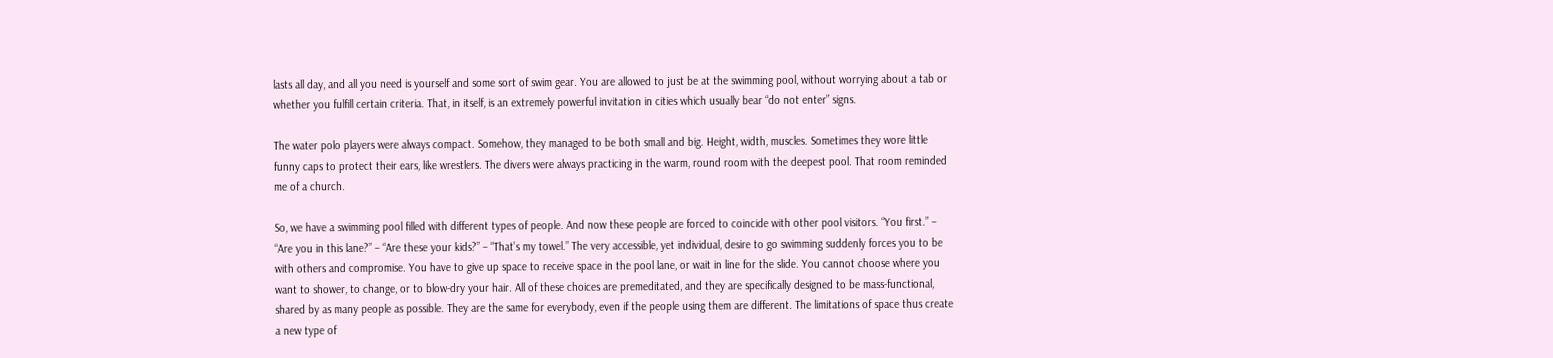lasts all day, and all you need is yourself and some sort of swim gear. You are allowed to just be at the swimming pool, without worrying about a tab or whether you fulfill certain criteria. That, in itself, is an extremely powerful invitation in cities which usually bear “do not enter” signs.

The water polo players were always compact. Somehow, they managed to be both small and big. Height, width, muscles. Sometimes they wore little funny caps to protect their ears, like wrestlers. The divers were always practicing in the warm, round room with the deepest pool. That room reminded me of a church.

So, we have a swimming pool filled with different types of people. And now these people are forced to coincide with other pool visitors. “You first.” – “Are you in this lane?” – “Are these your kids?” – “That’s my towel.” The very accessible, yet individual, desire to go swimming suddenly forces you to be with others and compromise. You have to give up space to receive space in the pool lane, or wait in line for the slide. You cannot choose where you want to shower, to change, or to blow-dry your hair. All of these choices are premeditated, and they are specifically designed to be mass-functional, shared by as many people as possible. They are the same for everybody, even if the people using them are different. The limitations of space thus create a new type of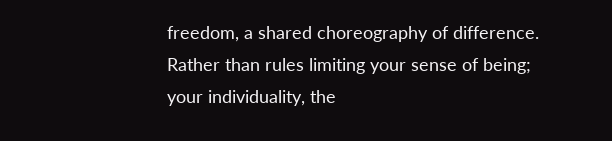freedom, a shared choreography of difference. Rather than rules limiting your sense of being; your individuality, the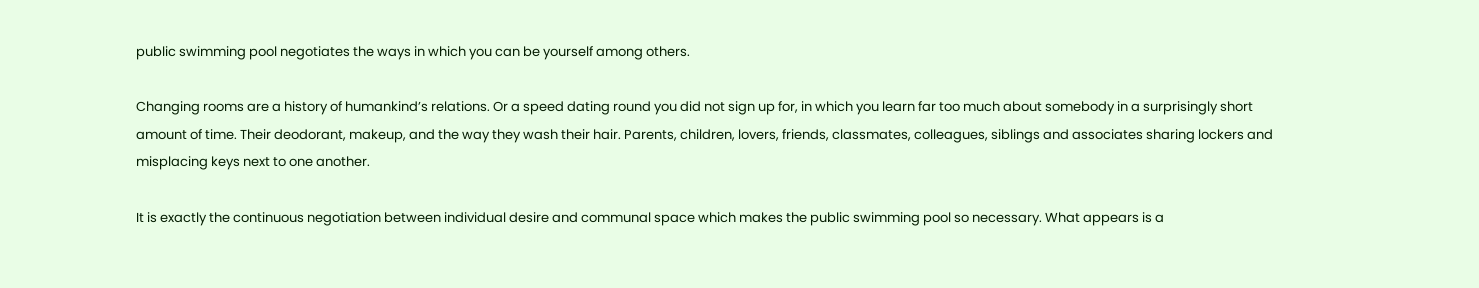public swimming pool negotiates the ways in which you can be yourself among others.

Changing rooms are a history of humankind’s relations. Or a speed dating round you did not sign up for, in which you learn far too much about somebody in a surprisingly short amount of time. Their deodorant, makeup, and the way they wash their hair. Parents, children, lovers, friends, classmates, colleagues, siblings and associates sharing lockers and misplacing keys next to one another.

It is exactly the continuous negotiation between individual desire and communal space which makes the public swimming pool so necessary. What appears is a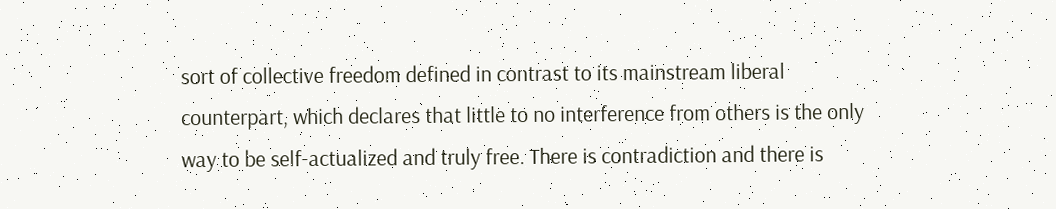sort of collective freedom defined in contrast to its mainstream liberal counterpart, which declares that little to no interference from others is the only way to be self-actualized and truly free. There is contradiction and there is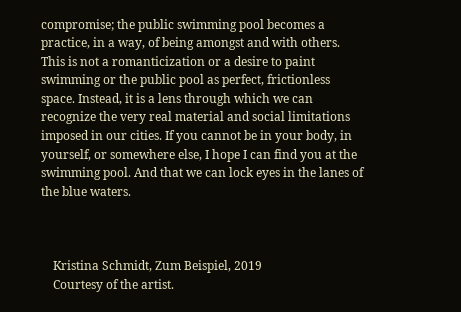compromise; the public swimming pool becomes a practice, in a way, of being amongst and with others. This is not a romanticization or a desire to paint swimming or the public pool as perfect, frictionless space. Instead, it is a lens through which we can recognize the very real material and social limitations imposed in our cities. If you cannot be in your body, in yourself, or somewhere else, I hope I can find you at the swimming pool. And that we can lock eyes in the lanes of the blue waters.



    Kristina Schmidt, Zum Beispiel, 2019
    Courtesy of the artist.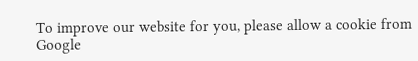To improve our website for you, please allow a cookie from Google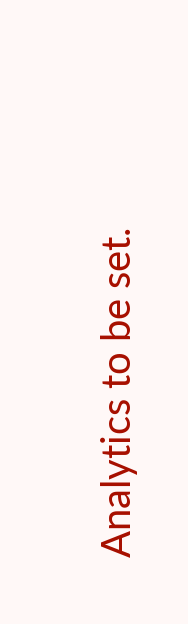Analytics to be set.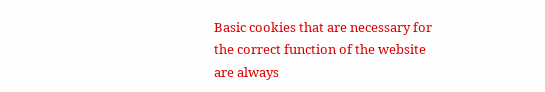Basic cookies that are necessary for the correct function of the website are always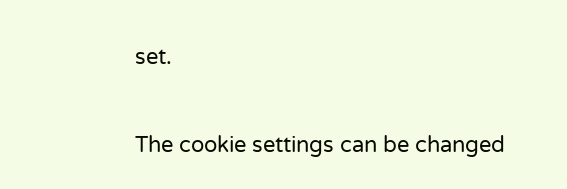set.

The cookie settings can be changed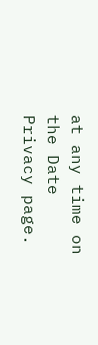at any time on the Date Privacy page.